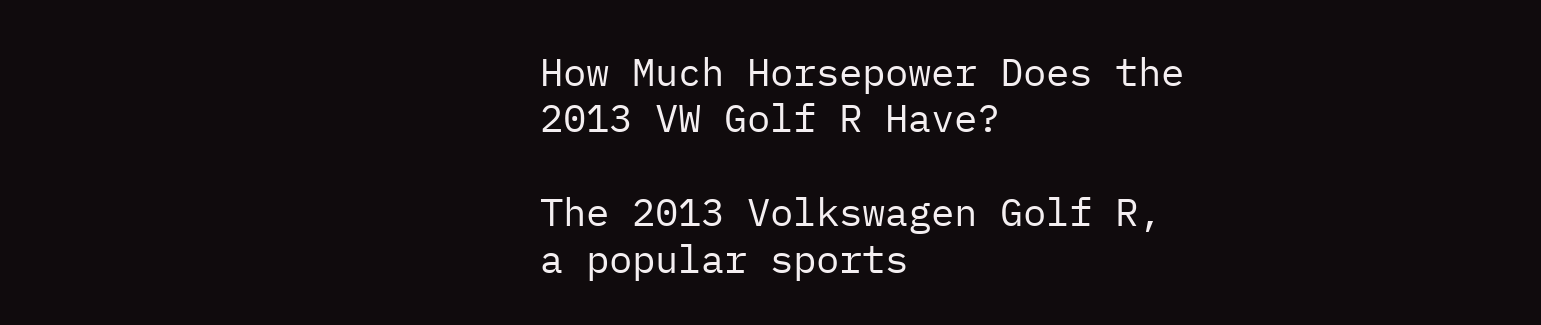How Much Horsepower Does the 2013 VW Golf R Have?

The 2013 Volkswagen Golf R, a popular sports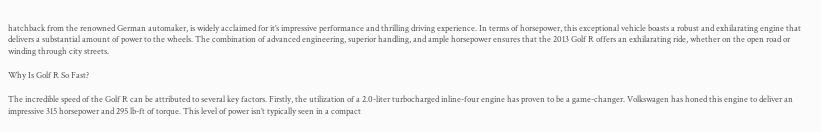hatchback from the renowned German automaker, is widely acclaimed for it’s impressive performance and thrilling driving experience. In terms of horsepower, this exceptional vehicle boasts a robust and exhilarating engine that delivers a substantial amount of power to the wheels. The combination of advanced engineering, superior handling, and ample horsepower ensures that the 2013 Golf R offers an exhilarating ride, whether on the open road or winding through city streets.

Why Is Golf R So Fast?

The incredible speed of the Golf R can be attributed to several key factors. Firstly, the utilization of a 2.0-liter turbocharged inline-four engine has proven to be a game-changer. Volkswagen has honed this engine to deliver an impressive 315 horsepower and 295 lb-ft of torque. This level of power isn’t typically seen in a compact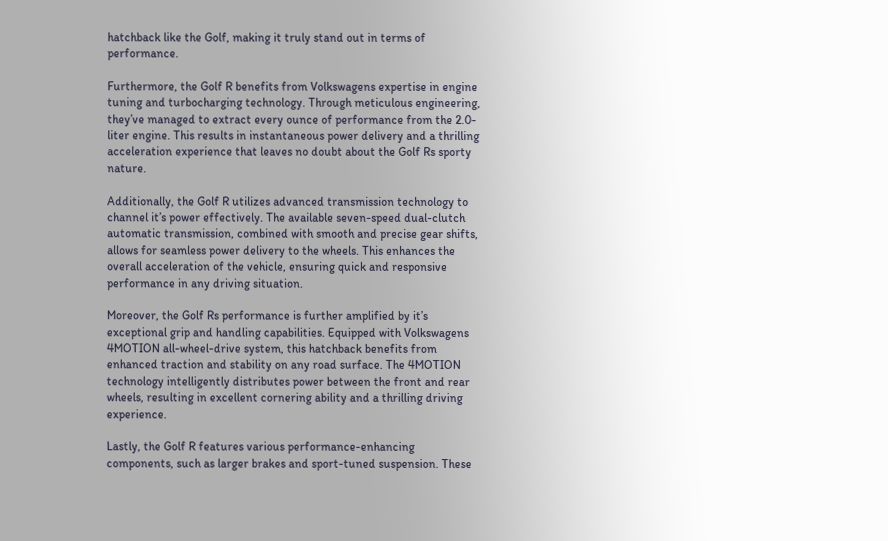hatchback like the Golf, making it truly stand out in terms of performance.

Furthermore, the Golf R benefits from Volkswagens expertise in engine tuning and turbocharging technology. Through meticulous engineering, they’ve managed to extract every ounce of performance from the 2.0-liter engine. This results in instantaneous power delivery and a thrilling acceleration experience that leaves no doubt about the Golf Rs sporty nature.

Additionally, the Golf R utilizes advanced transmission technology to channel it’s power effectively. The available seven-speed dual-clutch automatic transmission, combined with smooth and precise gear shifts, allows for seamless power delivery to the wheels. This enhances the overall acceleration of the vehicle, ensuring quick and responsive performance in any driving situation.

Moreover, the Golf Rs performance is further amplified by it’s exceptional grip and handling capabilities. Equipped with Volkswagens 4MOTION all-wheel-drive system, this hatchback benefits from enhanced traction and stability on any road surface. The 4MOTION technology intelligently distributes power between the front and rear wheels, resulting in excellent cornering ability and a thrilling driving experience.

Lastly, the Golf R features various performance-enhancing components, such as larger brakes and sport-tuned suspension. These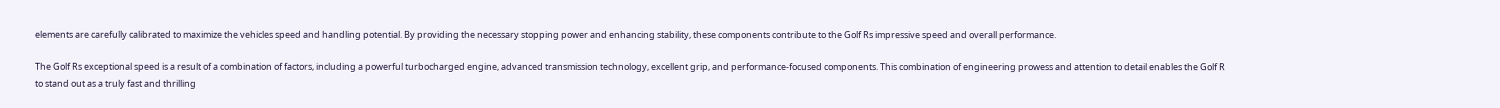elements are carefully calibrated to maximize the vehicles speed and handling potential. By providing the necessary stopping power and enhancing stability, these components contribute to the Golf Rs impressive speed and overall performance.

The Golf Rs exceptional speed is a result of a combination of factors, including a powerful turbocharged engine, advanced transmission technology, excellent grip, and performance-focused components. This combination of engineering prowess and attention to detail enables the Golf R to stand out as a truly fast and thrilling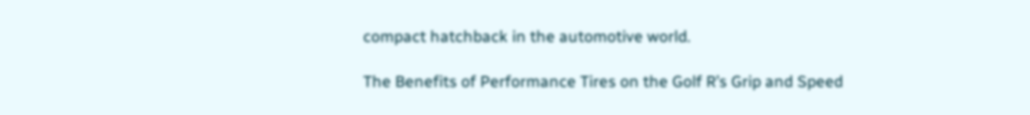compact hatchback in the automotive world.

The Benefits of Performance Tires on the Golf R’s Grip and Speed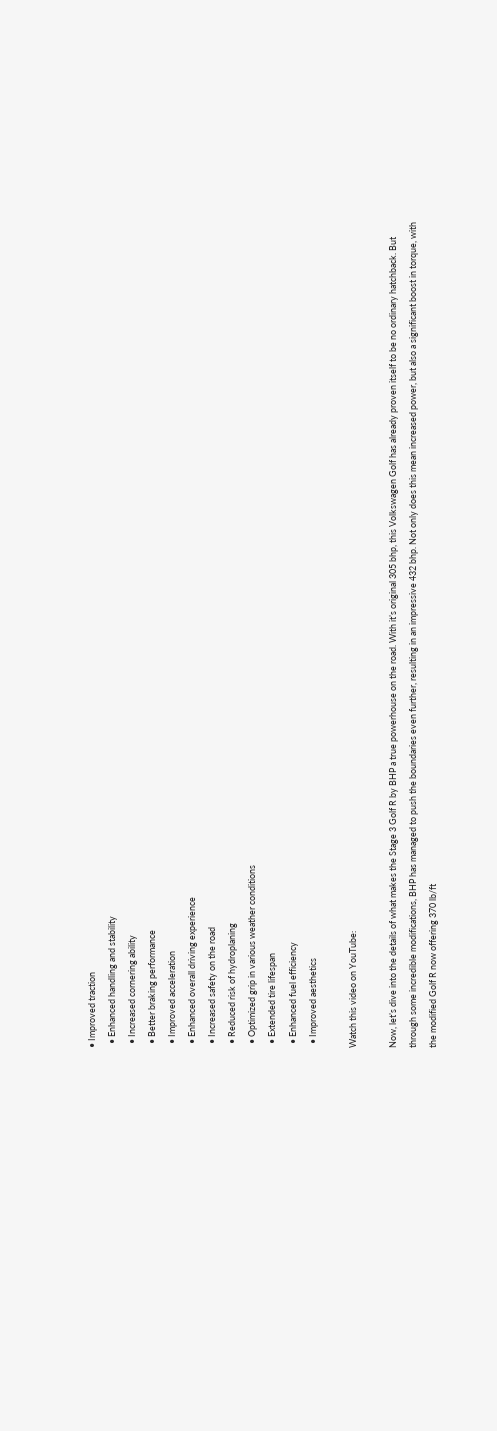• Improved traction
  • Enhanced handling and stability
  • Increased cornering ability
  • Better braking performance
  • Improved acceleration
  • Enhanced overall driving experience
  • Increased safety on the road
  • Reduced risk of hydroplaning
  • Optimized grip in various weather conditions
  • Extended tire lifespan
  • Enhanced fuel efficiency
  • Improved aesthetics

Watch this video on YouTube:

Now, let’s dive into the details of what makes the Stage 3 Golf R by BHP a true powerhouse on the road. With it’s original 305 bhp, this Volkswagen Golf has already proven itself to be no ordinary hatchback. But through some incredible modifications, BHP has managed to push the boundaries even further, resulting in an impressive 432 bhp. Not only does this mean increased power, but also a significant boost in torque, with the modified Golf R now offering 370 lb/ft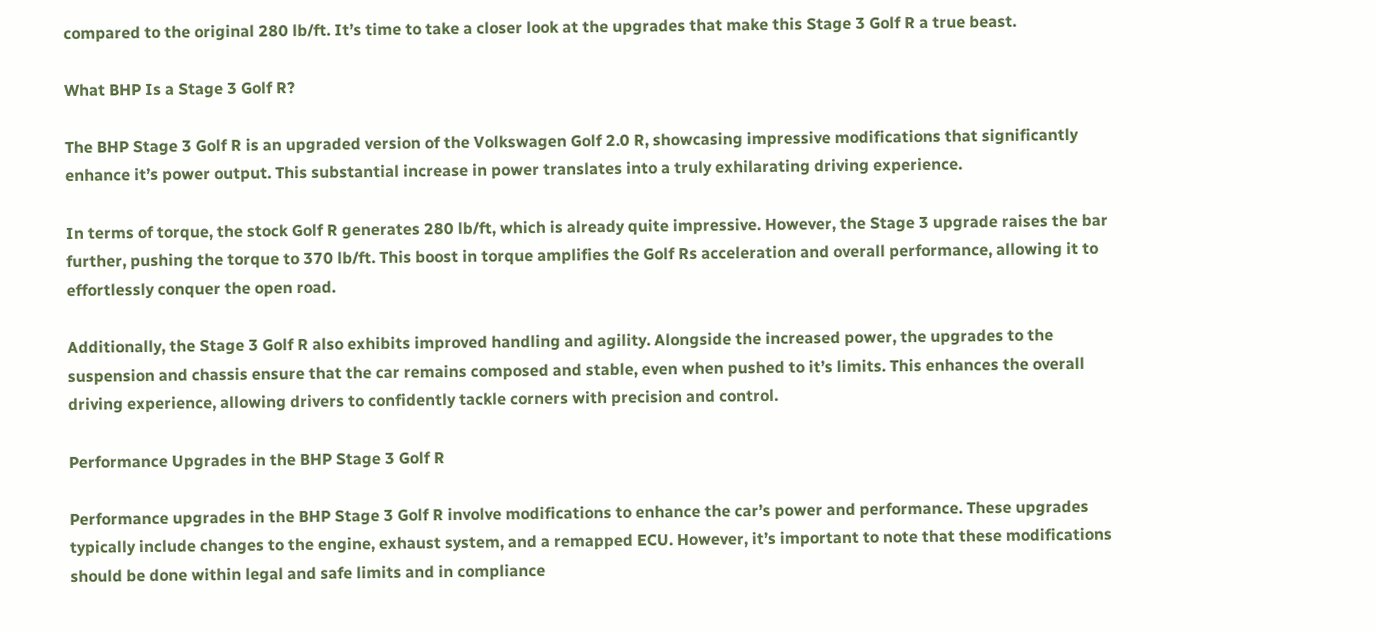compared to the original 280 lb/ft. It’s time to take a closer look at the upgrades that make this Stage 3 Golf R a true beast.

What BHP Is a Stage 3 Golf R?

The BHP Stage 3 Golf R is an upgraded version of the Volkswagen Golf 2.0 R, showcasing impressive modifications that significantly enhance it’s power output. This substantial increase in power translates into a truly exhilarating driving experience.

In terms of torque, the stock Golf R generates 280 lb/ft, which is already quite impressive. However, the Stage 3 upgrade raises the bar further, pushing the torque to 370 lb/ft. This boost in torque amplifies the Golf Rs acceleration and overall performance, allowing it to effortlessly conquer the open road.

Additionally, the Stage 3 Golf R also exhibits improved handling and agility. Alongside the increased power, the upgrades to the suspension and chassis ensure that the car remains composed and stable, even when pushed to it’s limits. This enhances the overall driving experience, allowing drivers to confidently tackle corners with precision and control.

Performance Upgrades in the BHP Stage 3 Golf R

Performance upgrades in the BHP Stage 3 Golf R involve modifications to enhance the car’s power and performance. These upgrades typically include changes to the engine, exhaust system, and a remapped ECU. However, it’s important to note that these modifications should be done within legal and safe limits and in compliance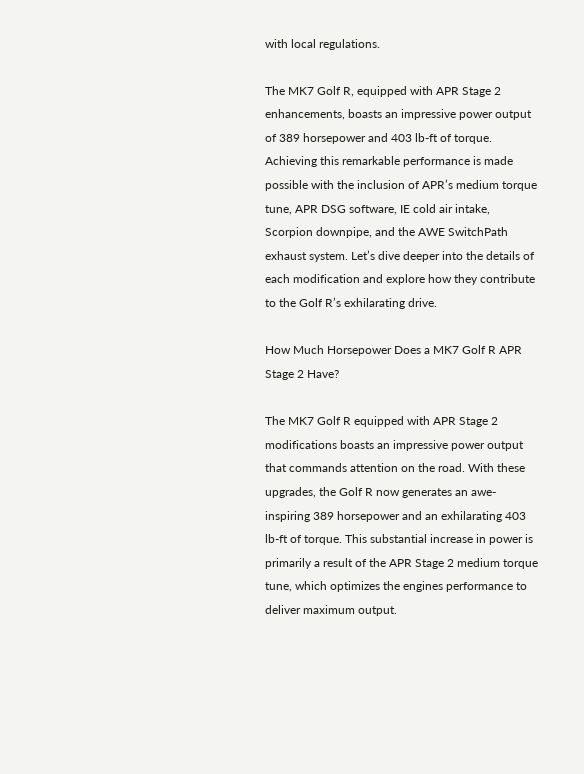with local regulations.

The MK7 Golf R, equipped with APR Stage 2 enhancements, boasts an impressive power output of 389 horsepower and 403 lb-ft of torque. Achieving this remarkable performance is made possible with the inclusion of APR’s medium torque tune, APR DSG software, IE cold air intake, Scorpion downpipe, and the AWE SwitchPath exhaust system. Let’s dive deeper into the details of each modification and explore how they contribute to the Golf R’s exhilarating drive.

How Much Horsepower Does a MK7 Golf R APR Stage 2 Have?

The MK7 Golf R equipped with APR Stage 2 modifications boasts an impressive power output that commands attention on the road. With these upgrades, the Golf R now generates an awe-inspiring 389 horsepower and an exhilarating 403 lb-ft of torque. This substantial increase in power is primarily a result of the APR Stage 2 medium torque tune, which optimizes the engines performance to deliver maximum output.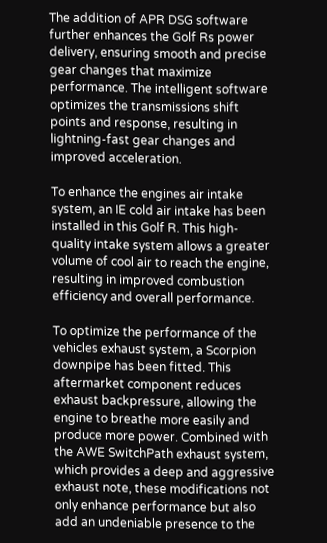The addition of APR DSG software further enhances the Golf Rs power delivery, ensuring smooth and precise gear changes that maximize performance. The intelligent software optimizes the transmissions shift points and response, resulting in lightning-fast gear changes and improved acceleration.

To enhance the engines air intake system, an IE cold air intake has been installed in this Golf R. This high-quality intake system allows a greater volume of cool air to reach the engine, resulting in improved combustion efficiency and overall performance.

To optimize the performance of the vehicles exhaust system, a Scorpion downpipe has been fitted. This aftermarket component reduces exhaust backpressure, allowing the engine to breathe more easily and produce more power. Combined with the AWE SwitchPath exhaust system, which provides a deep and aggressive exhaust note, these modifications not only enhance performance but also add an undeniable presence to the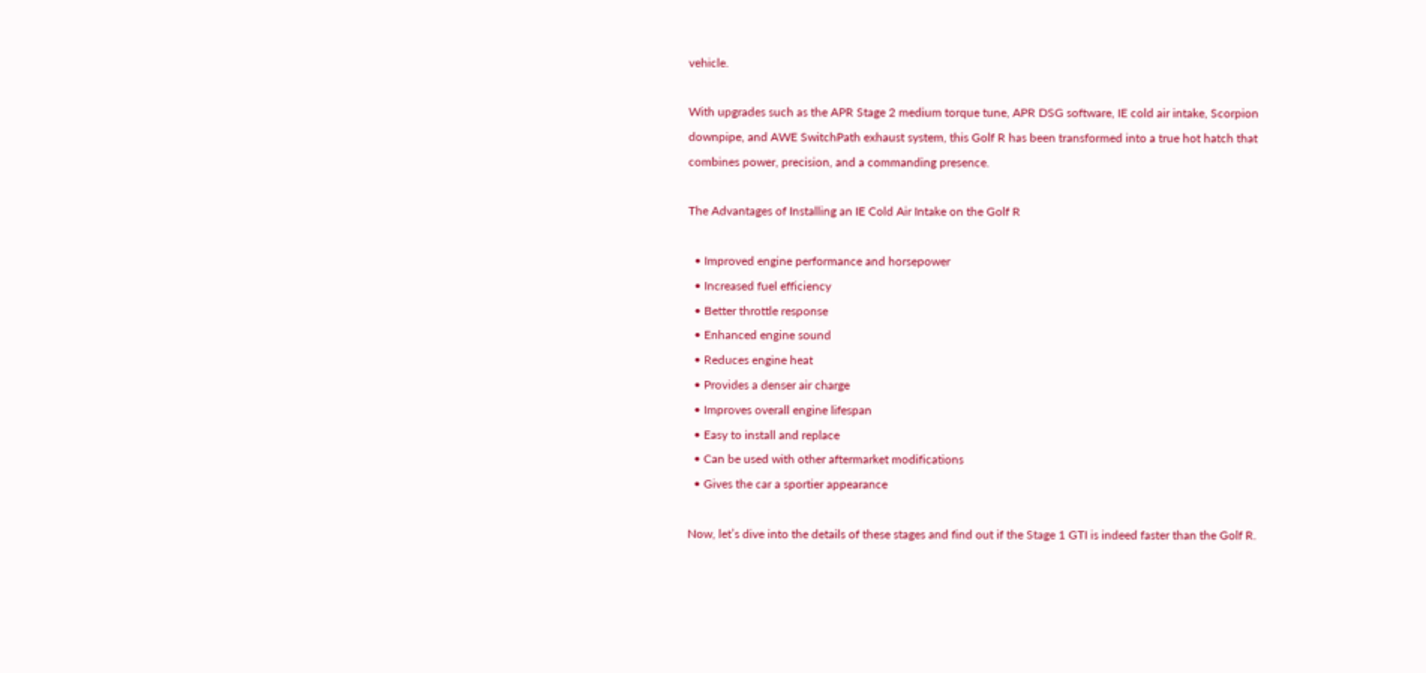vehicle.

With upgrades such as the APR Stage 2 medium torque tune, APR DSG software, IE cold air intake, Scorpion downpipe, and AWE SwitchPath exhaust system, this Golf R has been transformed into a true hot hatch that combines power, precision, and a commanding presence.

The Advantages of Installing an IE Cold Air Intake on the Golf R

  • Improved engine performance and horsepower
  • Increased fuel efficiency
  • Better throttle response
  • Enhanced engine sound
  • Reduces engine heat
  • Provides a denser air charge
  • Improves overall engine lifespan
  • Easy to install and replace
  • Can be used with other aftermarket modifications
  • Gives the car a sportier appearance

Now, let’s dive into the details of these stages and find out if the Stage 1 GTI is indeed faster than the Golf R.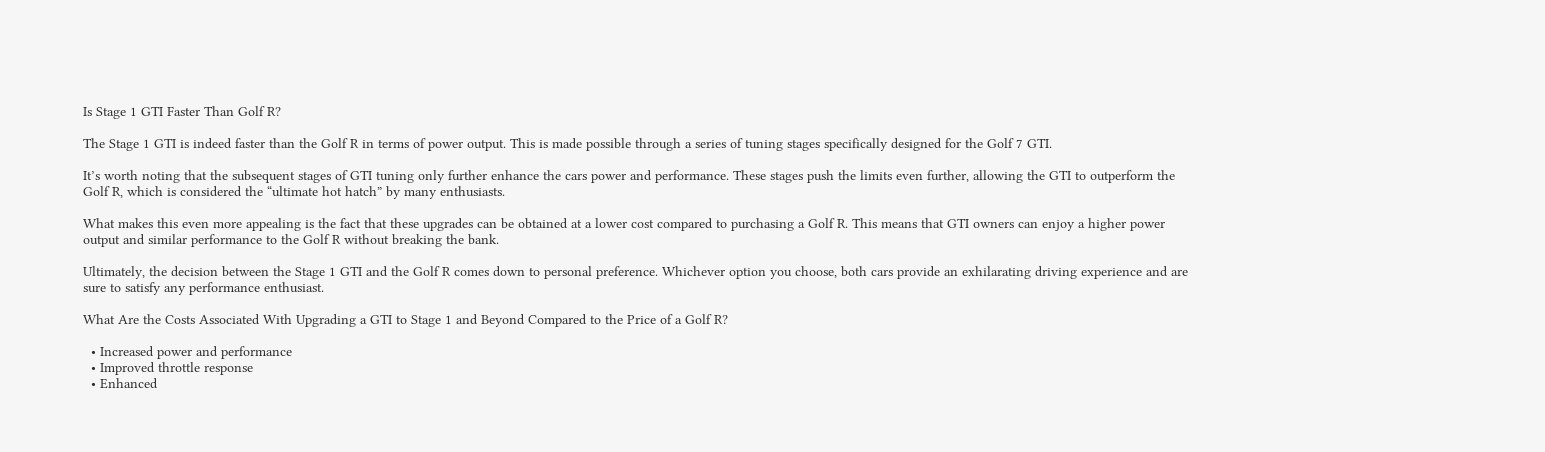Is Stage 1 GTI Faster Than Golf R?

The Stage 1 GTI is indeed faster than the Golf R in terms of power output. This is made possible through a series of tuning stages specifically designed for the Golf 7 GTI.

It’s worth noting that the subsequent stages of GTI tuning only further enhance the cars power and performance. These stages push the limits even further, allowing the GTI to outperform the Golf R, which is considered the “ultimate hot hatch” by many enthusiasts.

What makes this even more appealing is the fact that these upgrades can be obtained at a lower cost compared to purchasing a Golf R. This means that GTI owners can enjoy a higher power output and similar performance to the Golf R without breaking the bank.

Ultimately, the decision between the Stage 1 GTI and the Golf R comes down to personal preference. Whichever option you choose, both cars provide an exhilarating driving experience and are sure to satisfy any performance enthusiast.

What Are the Costs Associated With Upgrading a GTI to Stage 1 and Beyond Compared to the Price of a Golf R?

  • Increased power and performance
  • Improved throttle response
  • Enhanced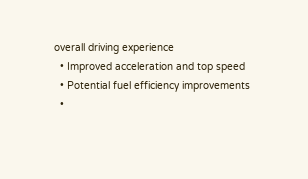overall driving experience
  • Improved acceleration and top speed
  • Potential fuel efficiency improvements
  •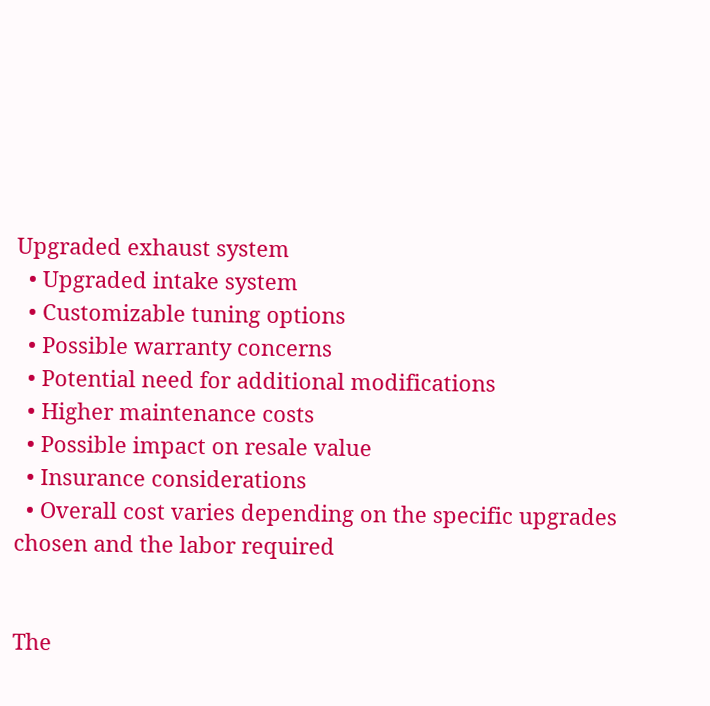Upgraded exhaust system
  • Upgraded intake system
  • Customizable tuning options
  • Possible warranty concerns
  • Potential need for additional modifications
  • Higher maintenance costs
  • Possible impact on resale value
  • Insurance considerations
  • Overall cost varies depending on the specific upgrades chosen and the labor required


The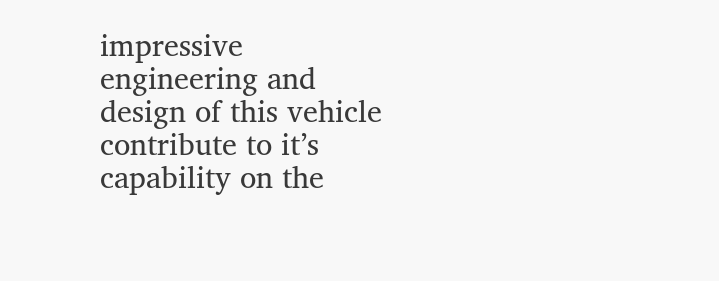impressive engineering and design of this vehicle contribute to it’s capability on the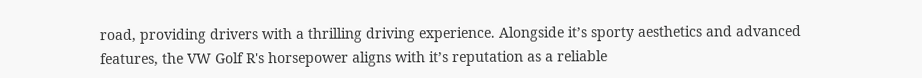road, providing drivers with a thrilling driving experience. Alongside it’s sporty aesthetics and advanced features, the VW Golf R's horsepower aligns with it’s reputation as a reliable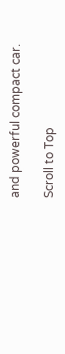and powerful compact car.

Scroll to Top